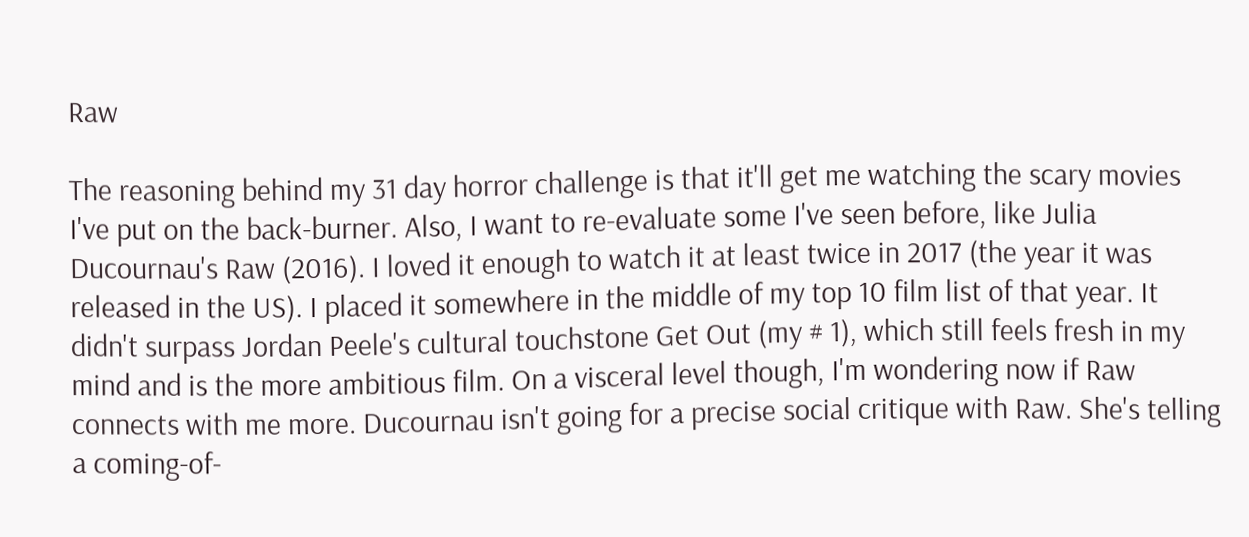Raw

The reasoning behind my 31 day horror challenge is that it'll get me watching the scary movies I've put on the back-burner. Also, I want to re-evaluate some I've seen before, like Julia Ducournau's Raw (2016). I loved it enough to watch it at least twice in 2017 (the year it was released in the US). I placed it somewhere in the middle of my top 10 film list of that year. It didn't surpass Jordan Peele's cultural touchstone Get Out (my # 1), which still feels fresh in my mind and is the more ambitious film. On a visceral level though, I'm wondering now if Raw connects with me more. Ducournau isn't going for a precise social critique with Raw. She's telling a coming-of-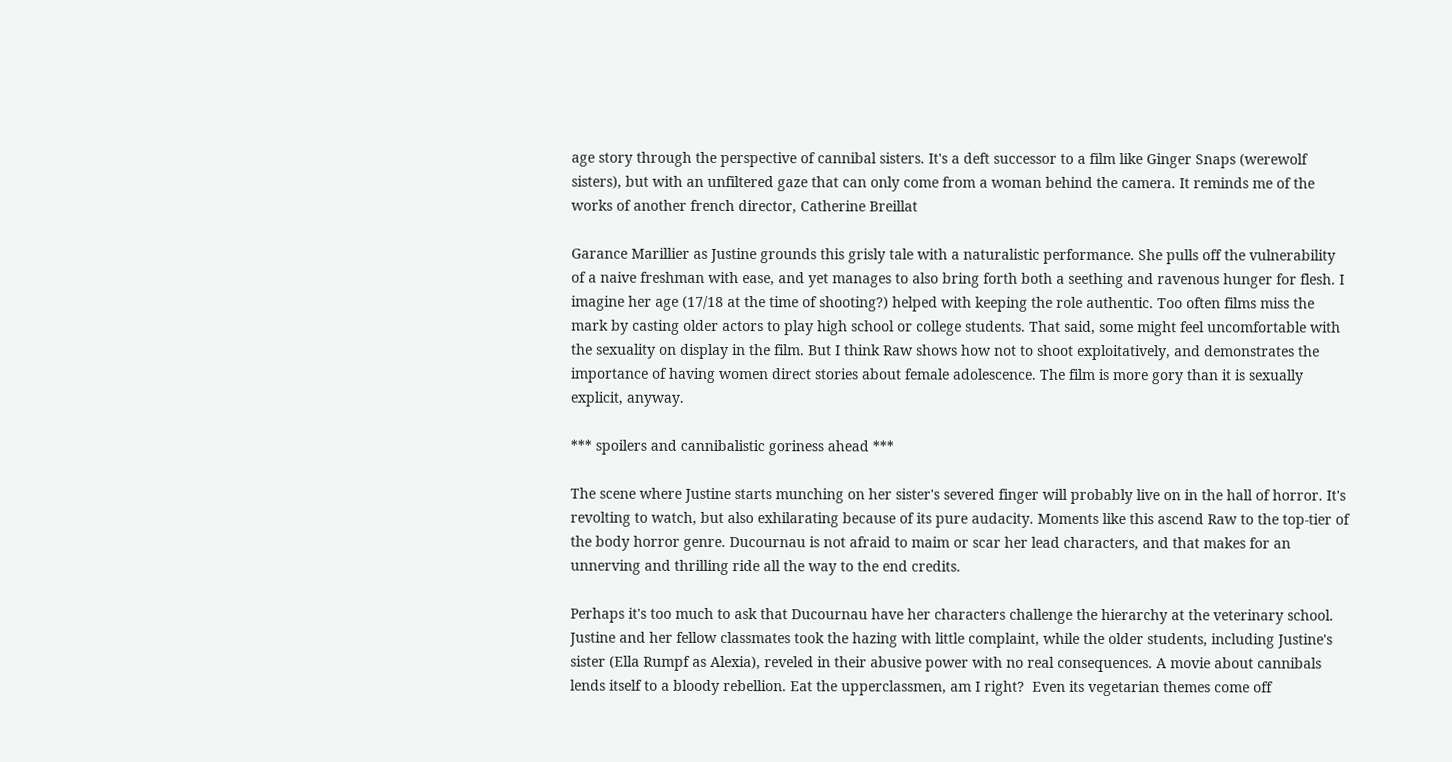age story through the perspective of cannibal sisters. It's a deft successor to a film like Ginger Snaps (werewolf sisters), but with an unfiltered gaze that can only come from a woman behind the camera. It reminds me of the works of another french director, Catherine Breillat

Garance Marillier as Justine grounds this grisly tale with a naturalistic performance. She pulls off the vulnerability of a naive freshman with ease, and yet manages to also bring forth both a seething and ravenous hunger for flesh. I imagine her age (17/18 at the time of shooting?) helped with keeping the role authentic. Too often films miss the mark by casting older actors to play high school or college students. That said, some might feel uncomfortable with the sexuality on display in the film. But I think Raw shows how not to shoot exploitatively, and demonstrates the importance of having women direct stories about female adolescence. The film is more gory than it is sexually explicit, anyway.

*** spoilers and cannibalistic goriness ahead ***

The scene where Justine starts munching on her sister's severed finger will probably live on in the hall of horror. It's revolting to watch, but also exhilarating because of its pure audacity. Moments like this ascend Raw to the top-tier of the body horror genre. Ducournau is not afraid to maim or scar her lead characters, and that makes for an unnerving and thrilling ride all the way to the end credits.

Perhaps it's too much to ask that Ducournau have her characters challenge the hierarchy at the veterinary school. Justine and her fellow classmates took the hazing with little complaint, while the older students, including Justine's sister (Ella Rumpf as Alexia), reveled in their abusive power with no real consequences. A movie about cannibals lends itself to a bloody rebellion. Eat the upperclassmen, am I right?  Even its vegetarian themes come off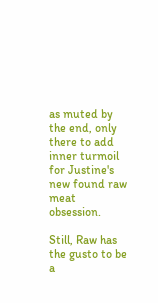as muted by the end, only there to add inner turmoil for Justine's new found raw meat obsession.

Still, Raw has the gusto to be a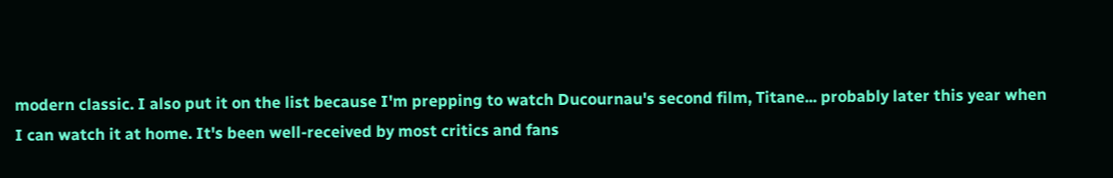modern classic. I also put it on the list because I'm prepping to watch Ducournau's second film, Titane... probably later this year when I can watch it at home. It's been well-received by most critics and fans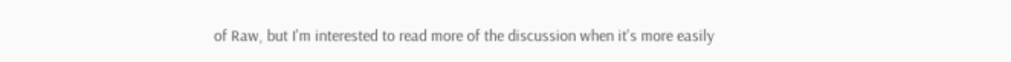of Raw, but I'm interested to read more of the discussion when it's more easily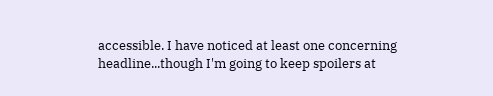accessible. I have noticed at least one concerning headline...though I'm going to keep spoilers at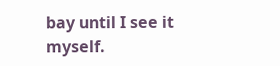bay until I see it myself.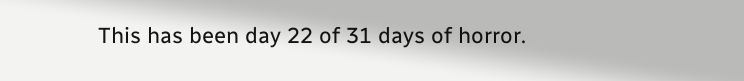This has been day 22 of 31 days of horror.